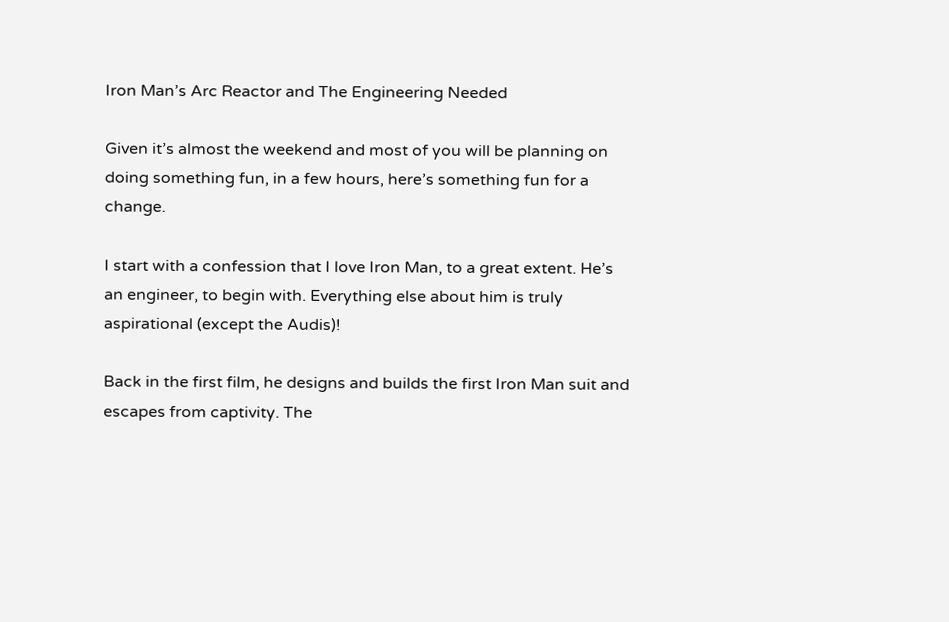Iron Man’s Arc Reactor and The Engineering Needed

Given it’s almost the weekend and most of you will be planning on doing something fun, in a few hours, here’s something fun for a change.

I start with a confession that I love Iron Man, to a great extent. He’s an engineer, to begin with. Everything else about him is truly aspirational (except the Audis)!

Back in the first film, he designs and builds the first Iron Man suit and escapes from captivity. The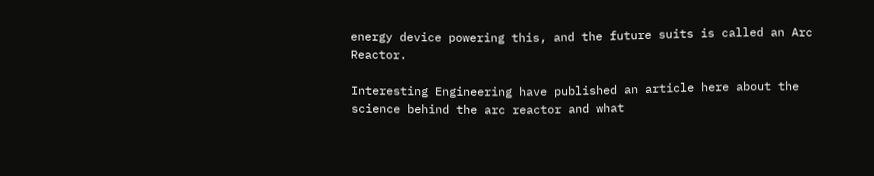energy device powering this, and the future suits is called an Arc Reactor.

Interesting Engineering have published an article here about the science behind the arc reactor and what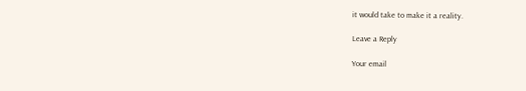it would take to make it a reality.

Leave a Reply

Your email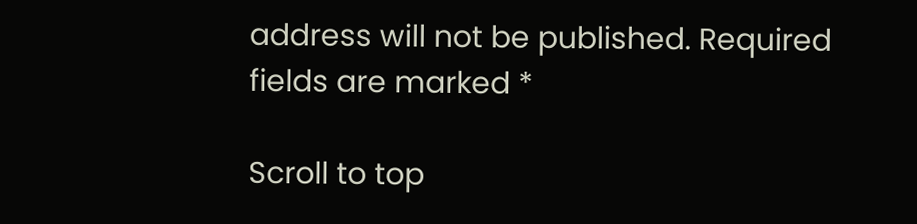address will not be published. Required fields are marked *

Scroll to top